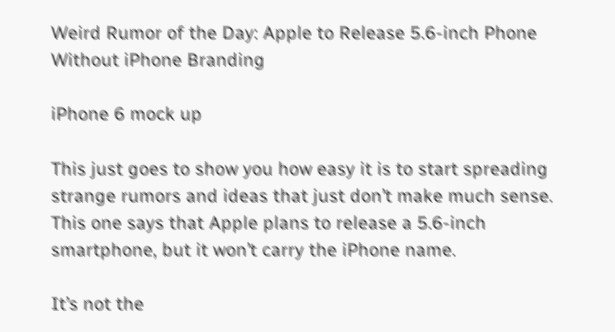Weird Rumor of the Day: Apple to Release 5.6-inch Phone Without iPhone Branding

iPhone 6 mock up

This just goes to show you how easy it is to start spreading strange rumors and ideas that just don’t make much sense. This one says that Apple plans to release a 5.6-inch smartphone, but it won’t carry the iPhone name.

It’s not the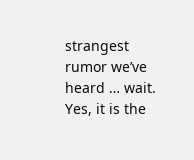strangest rumor we’ve heard … wait. Yes, it is the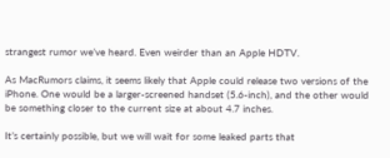strangest rumor we’ve heard. Even weirder than an Apple HDTV.

As MacRumors claims, it seems likely that Apple could release two versions of the iPhone. One would be a larger-screened handset (5.6-inch), and the other would be something closer to the current size at about 4.7 inches.

It’s certainly possible, but we will wait for some leaked parts that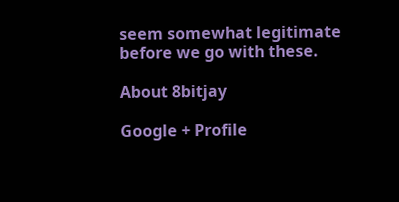seem somewhat legitimate before we go with these.

About 8bitjay

Google + Profile